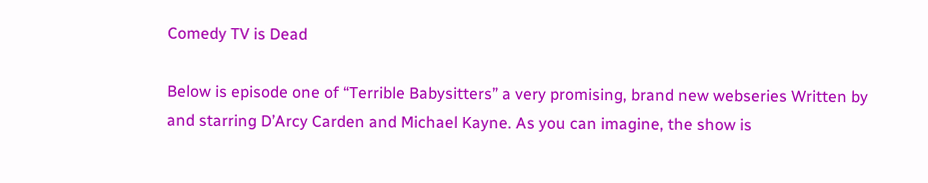Comedy TV is Dead

Below is episode one of “Terrible Babysitters” a very promising, brand new webseries Written by and starring D’Arcy Carden and Michael Kayne. As you can imagine, the show is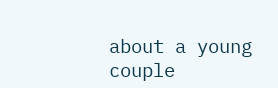about a young couple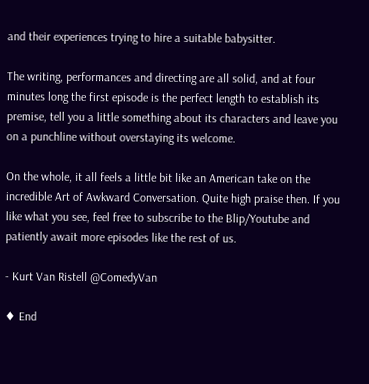and their experiences trying to hire a suitable babysitter.

The writing, performances and directing are all solid, and at four minutes long the first episode is the perfect length to establish its premise, tell you a little something about its characters and leave you on a punchline without overstaying its welcome.

On the whole, it all feels a little bit like an American take on the incredible Art of Awkward Conversation. Quite high praise then. If you like what you see, feel free to subscribe to the Blip/Youtube and patiently await more episodes like the rest of us.

- Kurt Van Ristell @ComedyVan

♦ End